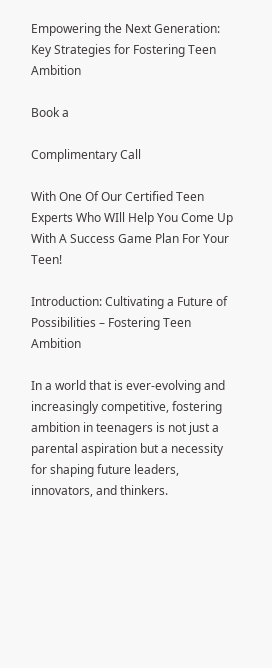Empowering the Next Generation: Key Strategies for Fostering Teen Ambition

Book a

Complimentary Call

With One Of Our Certified Teen Experts Who WIll Help You Come Up With A Success Game Plan For Your Teen!

Introduction: Cultivating a Future of Possibilities – Fostering Teen Ambition

In a world that is ever-evolving and increasingly competitive, fostering ambition in teenagers is not just a parental aspiration but a necessity for shaping future leaders, innovators, and thinkers.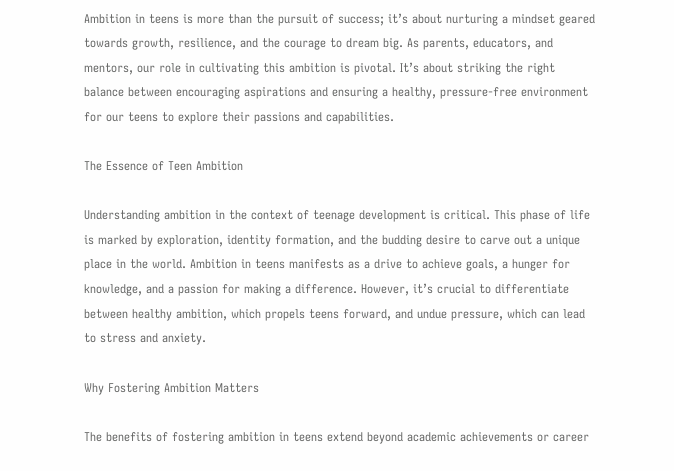Ambition in teens is more than the pursuit of success; it’s about nurturing a mindset geared towards growth, resilience, and the courage to dream big. As parents, educators, and mentors, our role in cultivating this ambition is pivotal. It’s about striking the right balance between encouraging aspirations and ensuring a healthy, pressure-free environment for our teens to explore their passions and capabilities.

The Essence of Teen Ambition

Understanding ambition in the context of teenage development is critical. This phase of life is marked by exploration, identity formation, and the budding desire to carve out a unique place in the world. Ambition in teens manifests as a drive to achieve goals, a hunger for knowledge, and a passion for making a difference. However, it’s crucial to differentiate between healthy ambition, which propels teens forward, and undue pressure, which can lead to stress and anxiety.

Why Fostering Ambition Matters

The benefits of fostering ambition in teens extend beyond academic achievements or career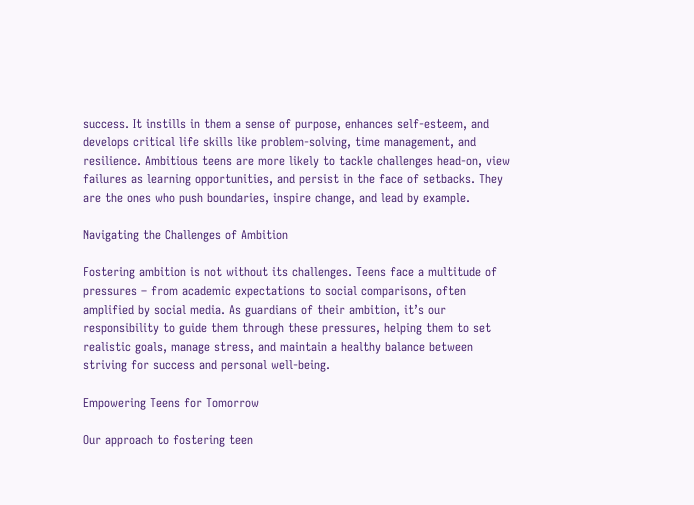success. It instills in them a sense of purpose, enhances self-esteem, and develops critical life skills like problem-solving, time management, and resilience. Ambitious teens are more likely to tackle challenges head-on, view failures as learning opportunities, and persist in the face of setbacks. They are the ones who push boundaries, inspire change, and lead by example.

Navigating the Challenges of Ambition

Fostering ambition is not without its challenges. Teens face a multitude of pressures – from academic expectations to social comparisons, often amplified by social media. As guardians of their ambition, it’s our responsibility to guide them through these pressures, helping them to set realistic goals, manage stress, and maintain a healthy balance between striving for success and personal well-being.

Empowering Teens for Tomorrow

Our approach to fostering teen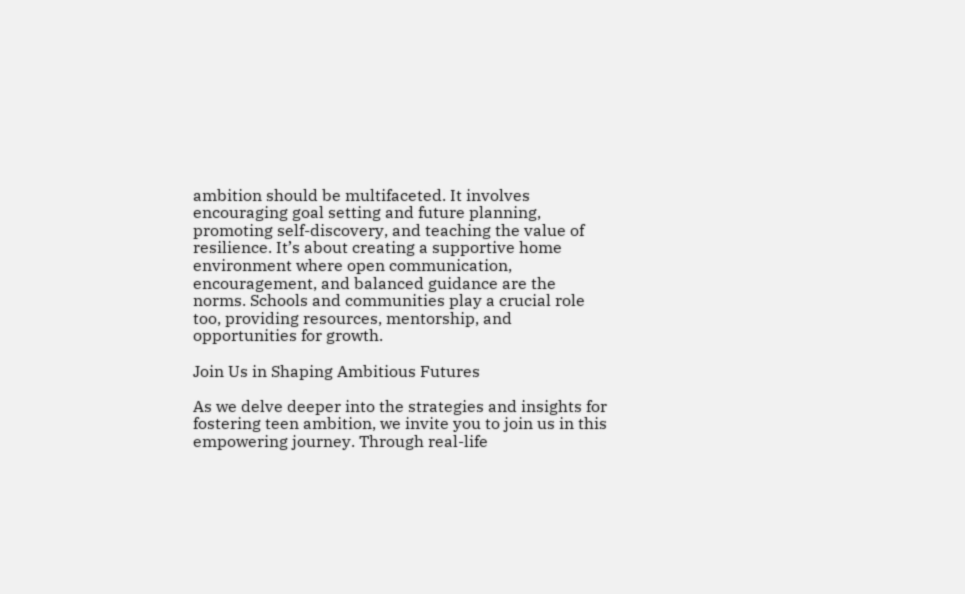ambition should be multifaceted. It involves encouraging goal setting and future planning, promoting self-discovery, and teaching the value of resilience. It’s about creating a supportive home environment where open communication, encouragement, and balanced guidance are the norms. Schools and communities play a crucial role too, providing resources, mentorship, and opportunities for growth.

Join Us in Shaping Ambitious Futures

As we delve deeper into the strategies and insights for fostering teen ambition, we invite you to join us in this empowering journey. Through real-life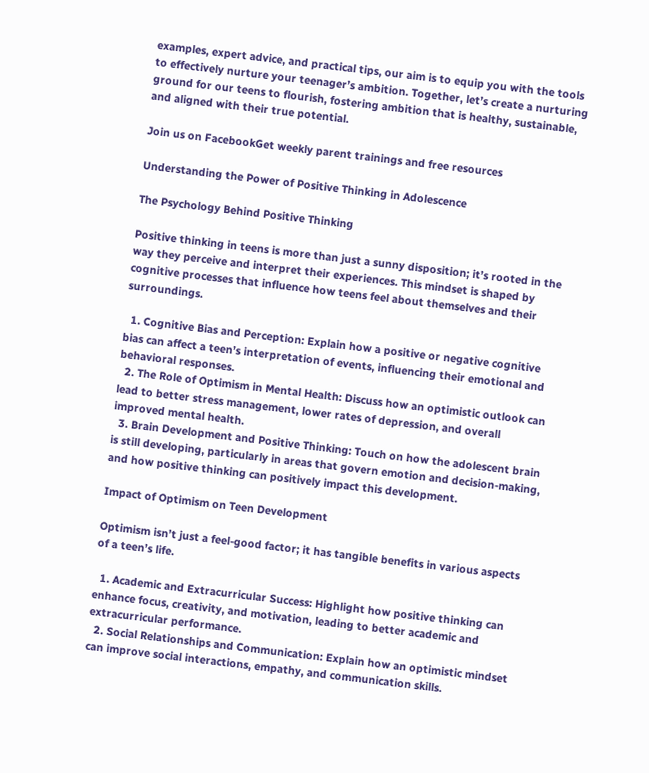examples, expert advice, and practical tips, our aim is to equip you with the tools to effectively nurture your teenager’s ambition. Together, let’s create a nurturing ground for our teens to flourish, fostering ambition that is healthy, sustainable, and aligned with their true potential.

Join us on FacebookGet weekly parent trainings and free resources

Understanding the Power of Positive Thinking in Adolescence

The Psychology Behind Positive Thinking

Positive thinking in teens is more than just a sunny disposition; it’s rooted in the way they perceive and interpret their experiences. This mindset is shaped by cognitive processes that influence how teens feel about themselves and their surroundings.

  1. Cognitive Bias and Perception: Explain how a positive or negative cognitive bias can affect a teen’s interpretation of events, influencing their emotional and behavioral responses.
  2. The Role of Optimism in Mental Health: Discuss how an optimistic outlook can lead to better stress management, lower rates of depression, and overall improved mental health.
  3. Brain Development and Positive Thinking: Touch on how the adolescent brain is still developing, particularly in areas that govern emotion and decision-making, and how positive thinking can positively impact this development.

Impact of Optimism on Teen Development

Optimism isn’t just a feel-good factor; it has tangible benefits in various aspects of a teen’s life.

  1. Academic and Extracurricular Success: Highlight how positive thinking can enhance focus, creativity, and motivation, leading to better academic and extracurricular performance.
  2. Social Relationships and Communication: Explain how an optimistic mindset can improve social interactions, empathy, and communication skills.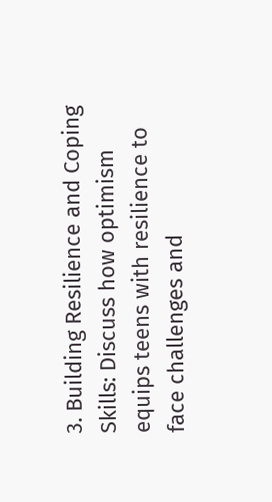3. Building Resilience and Coping Skills: Discuss how optimism equips teens with resilience to face challenges and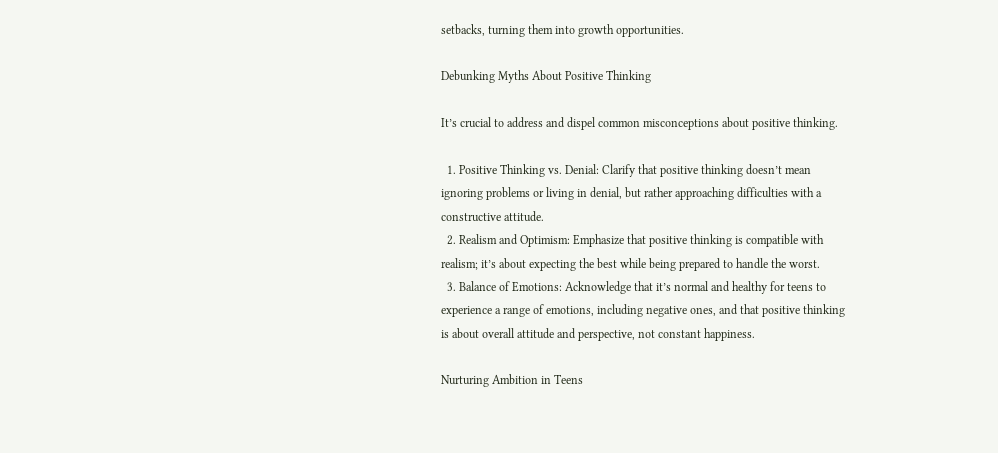setbacks, turning them into growth opportunities.

Debunking Myths About Positive Thinking

It’s crucial to address and dispel common misconceptions about positive thinking.

  1. Positive Thinking vs. Denial: Clarify that positive thinking doesn’t mean ignoring problems or living in denial, but rather approaching difficulties with a constructive attitude.
  2. Realism and Optimism: Emphasize that positive thinking is compatible with realism; it’s about expecting the best while being prepared to handle the worst.
  3. Balance of Emotions: Acknowledge that it’s normal and healthy for teens to experience a range of emotions, including negative ones, and that positive thinking is about overall attitude and perspective, not constant happiness.

Nurturing Ambition in Teens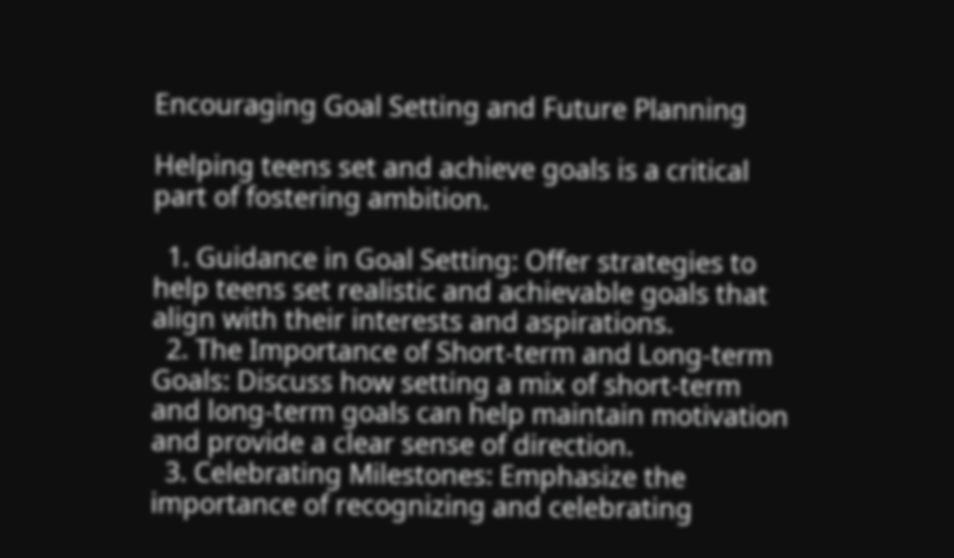Encouraging Goal Setting and Future Planning

Helping teens set and achieve goals is a critical part of fostering ambition.

  1. Guidance in Goal Setting: Offer strategies to help teens set realistic and achievable goals that align with their interests and aspirations.
  2. The Importance of Short-term and Long-term Goals: Discuss how setting a mix of short-term and long-term goals can help maintain motivation and provide a clear sense of direction.
  3. Celebrating Milestones: Emphasize the importance of recognizing and celebrating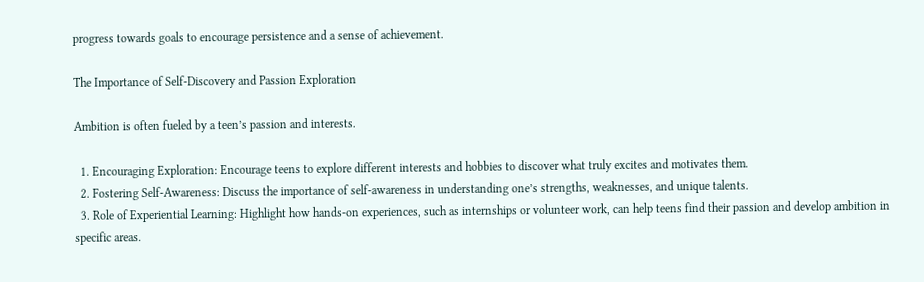progress towards goals to encourage persistence and a sense of achievement.

The Importance of Self-Discovery and Passion Exploration

Ambition is often fueled by a teen’s passion and interests.

  1. Encouraging Exploration: Encourage teens to explore different interests and hobbies to discover what truly excites and motivates them.
  2. Fostering Self-Awareness: Discuss the importance of self-awareness in understanding one’s strengths, weaknesses, and unique talents.
  3. Role of Experiential Learning: Highlight how hands-on experiences, such as internships or volunteer work, can help teens find their passion and develop ambition in specific areas.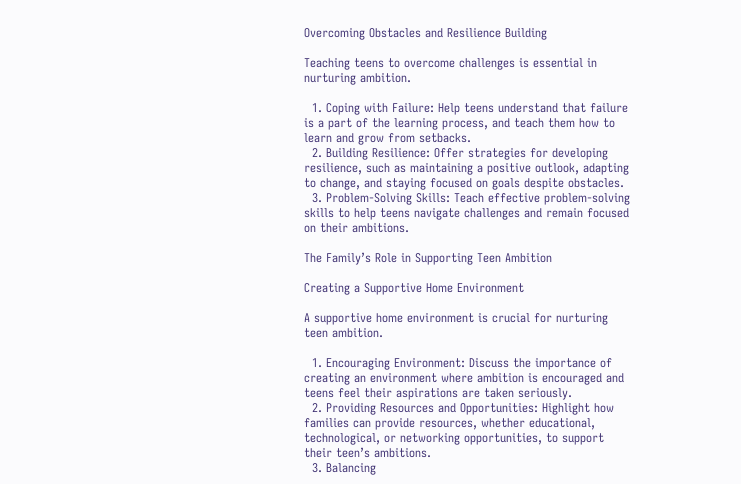Overcoming Obstacles and Resilience Building

Teaching teens to overcome challenges is essential in nurturing ambition.

  1. Coping with Failure: Help teens understand that failure is a part of the learning process, and teach them how to learn and grow from setbacks.
  2. Building Resilience: Offer strategies for developing resilience, such as maintaining a positive outlook, adapting to change, and staying focused on goals despite obstacles.
  3. Problem-Solving Skills: Teach effective problem-solving skills to help teens navigate challenges and remain focused on their ambitions.

The Family’s Role in Supporting Teen Ambition

Creating a Supportive Home Environment

A supportive home environment is crucial for nurturing teen ambition.

  1. Encouraging Environment: Discuss the importance of creating an environment where ambition is encouraged and teens feel their aspirations are taken seriously.
  2. Providing Resources and Opportunities: Highlight how families can provide resources, whether educational, technological, or networking opportunities, to support their teen’s ambitions.
  3. Balancing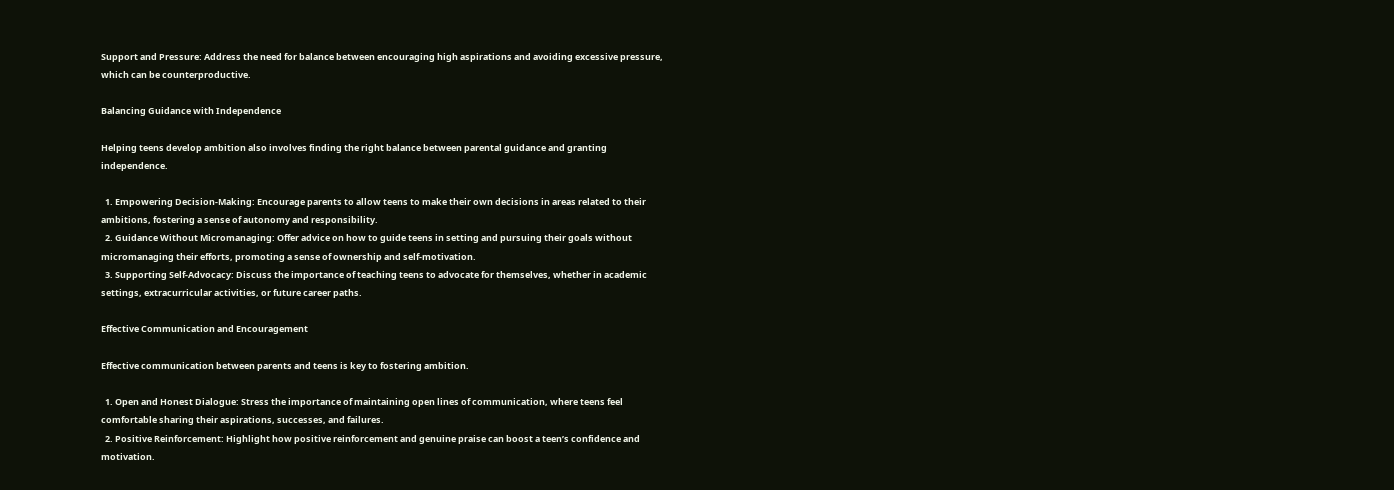Support and Pressure: Address the need for balance between encouraging high aspirations and avoiding excessive pressure, which can be counterproductive.

Balancing Guidance with Independence

Helping teens develop ambition also involves finding the right balance between parental guidance and granting independence.

  1. Empowering Decision-Making: Encourage parents to allow teens to make their own decisions in areas related to their ambitions, fostering a sense of autonomy and responsibility.
  2. Guidance Without Micromanaging: Offer advice on how to guide teens in setting and pursuing their goals without micromanaging their efforts, promoting a sense of ownership and self-motivation.
  3. Supporting Self-Advocacy: Discuss the importance of teaching teens to advocate for themselves, whether in academic settings, extracurricular activities, or future career paths.

Effective Communication and Encouragement

Effective communication between parents and teens is key to fostering ambition.

  1. Open and Honest Dialogue: Stress the importance of maintaining open lines of communication, where teens feel comfortable sharing their aspirations, successes, and failures.
  2. Positive Reinforcement: Highlight how positive reinforcement and genuine praise can boost a teen’s confidence and motivation.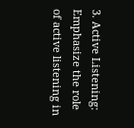3. Active Listening: Emphasize the role of active listening in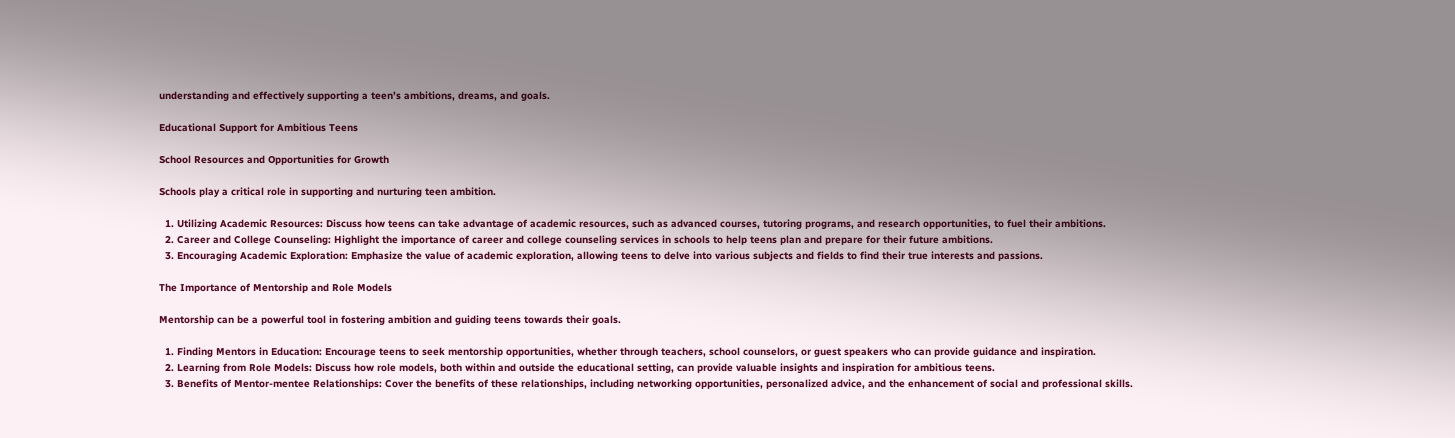understanding and effectively supporting a teen’s ambitions, dreams, and goals.

Educational Support for Ambitious Teens

School Resources and Opportunities for Growth

Schools play a critical role in supporting and nurturing teen ambition.

  1. Utilizing Academic Resources: Discuss how teens can take advantage of academic resources, such as advanced courses, tutoring programs, and research opportunities, to fuel their ambitions.
  2. Career and College Counseling: Highlight the importance of career and college counseling services in schools to help teens plan and prepare for their future ambitions.
  3. Encouraging Academic Exploration: Emphasize the value of academic exploration, allowing teens to delve into various subjects and fields to find their true interests and passions.

The Importance of Mentorship and Role Models

Mentorship can be a powerful tool in fostering ambition and guiding teens towards their goals.

  1. Finding Mentors in Education: Encourage teens to seek mentorship opportunities, whether through teachers, school counselors, or guest speakers who can provide guidance and inspiration.
  2. Learning from Role Models: Discuss how role models, both within and outside the educational setting, can provide valuable insights and inspiration for ambitious teens.
  3. Benefits of Mentor-mentee Relationships: Cover the benefits of these relationships, including networking opportunities, personalized advice, and the enhancement of social and professional skills.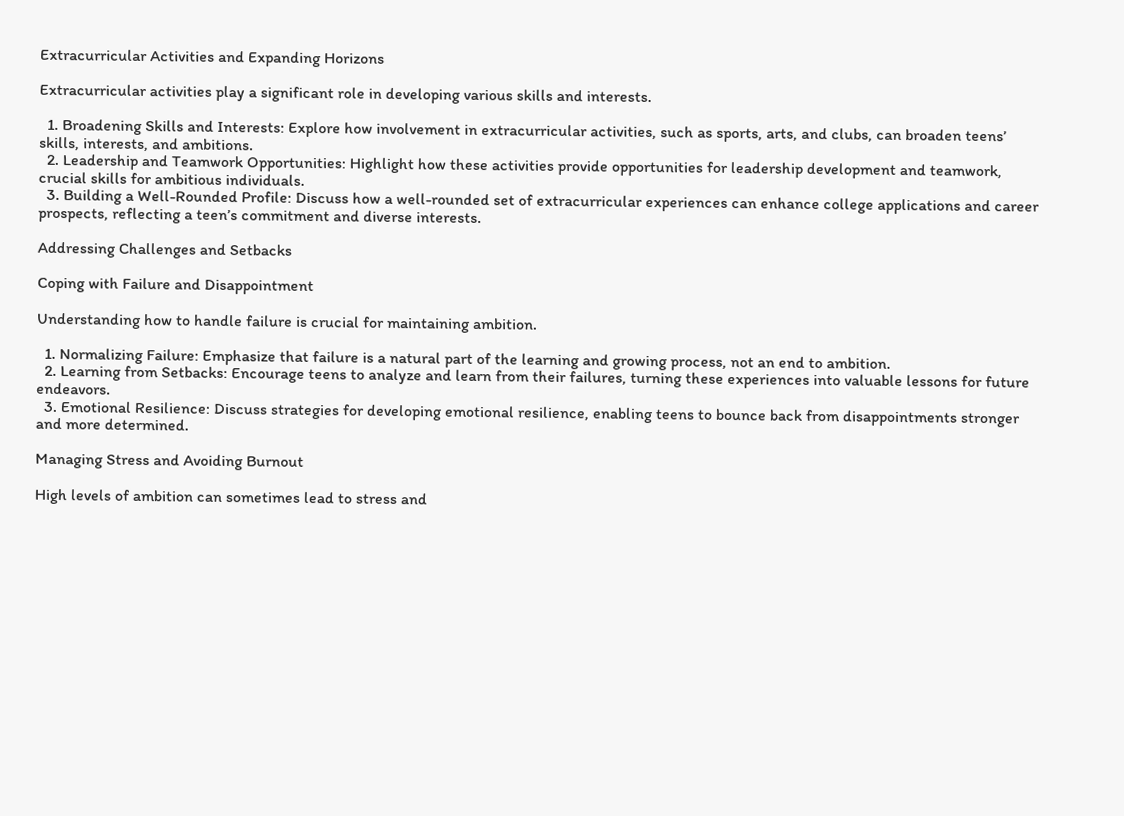Extracurricular Activities and Expanding Horizons

Extracurricular activities play a significant role in developing various skills and interests.

  1. Broadening Skills and Interests: Explore how involvement in extracurricular activities, such as sports, arts, and clubs, can broaden teens’ skills, interests, and ambitions.
  2. Leadership and Teamwork Opportunities: Highlight how these activities provide opportunities for leadership development and teamwork, crucial skills for ambitious individuals.
  3. Building a Well-Rounded Profile: Discuss how a well-rounded set of extracurricular experiences can enhance college applications and career prospects, reflecting a teen’s commitment and diverse interests.

Addressing Challenges and Setbacks

Coping with Failure and Disappointment

Understanding how to handle failure is crucial for maintaining ambition.

  1. Normalizing Failure: Emphasize that failure is a natural part of the learning and growing process, not an end to ambition.
  2. Learning from Setbacks: Encourage teens to analyze and learn from their failures, turning these experiences into valuable lessons for future endeavors.
  3. Emotional Resilience: Discuss strategies for developing emotional resilience, enabling teens to bounce back from disappointments stronger and more determined.

Managing Stress and Avoiding Burnout

High levels of ambition can sometimes lead to stress and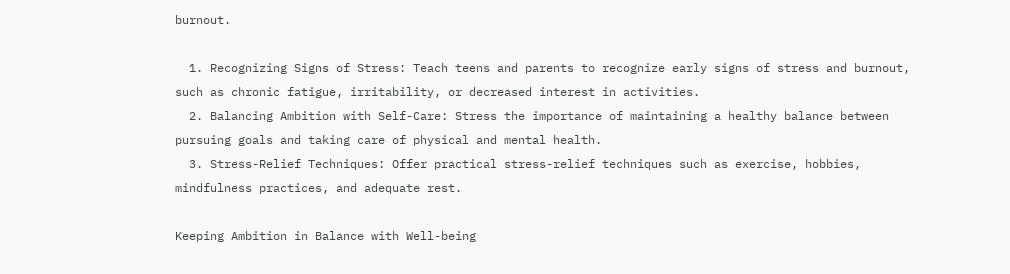burnout.

  1. Recognizing Signs of Stress: Teach teens and parents to recognize early signs of stress and burnout, such as chronic fatigue, irritability, or decreased interest in activities.
  2. Balancing Ambition with Self-Care: Stress the importance of maintaining a healthy balance between pursuing goals and taking care of physical and mental health.
  3. Stress-Relief Techniques: Offer practical stress-relief techniques such as exercise, hobbies, mindfulness practices, and adequate rest.

Keeping Ambition in Balance with Well-being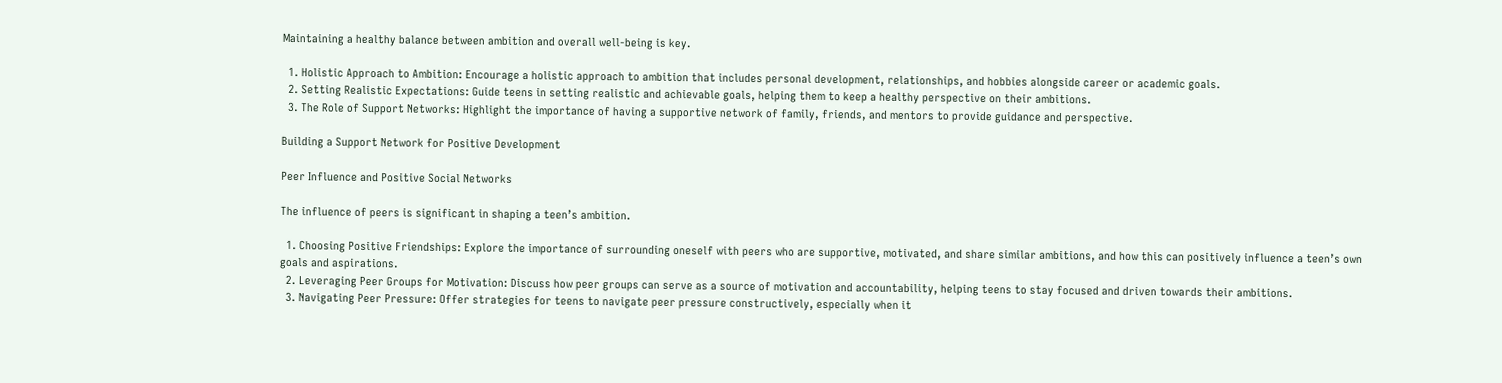Maintaining a healthy balance between ambition and overall well-being is key.

  1. Holistic Approach to Ambition: Encourage a holistic approach to ambition that includes personal development, relationships, and hobbies alongside career or academic goals.
  2. Setting Realistic Expectations: Guide teens in setting realistic and achievable goals, helping them to keep a healthy perspective on their ambitions.
  3. The Role of Support Networks: Highlight the importance of having a supportive network of family, friends, and mentors to provide guidance and perspective.

Building a Support Network for Positive Development

Peer Influence and Positive Social Networks

The influence of peers is significant in shaping a teen’s ambition.

  1. Choosing Positive Friendships: Explore the importance of surrounding oneself with peers who are supportive, motivated, and share similar ambitions, and how this can positively influence a teen’s own goals and aspirations.
  2. Leveraging Peer Groups for Motivation: Discuss how peer groups can serve as a source of motivation and accountability, helping teens to stay focused and driven towards their ambitions.
  3. Navigating Peer Pressure: Offer strategies for teens to navigate peer pressure constructively, especially when it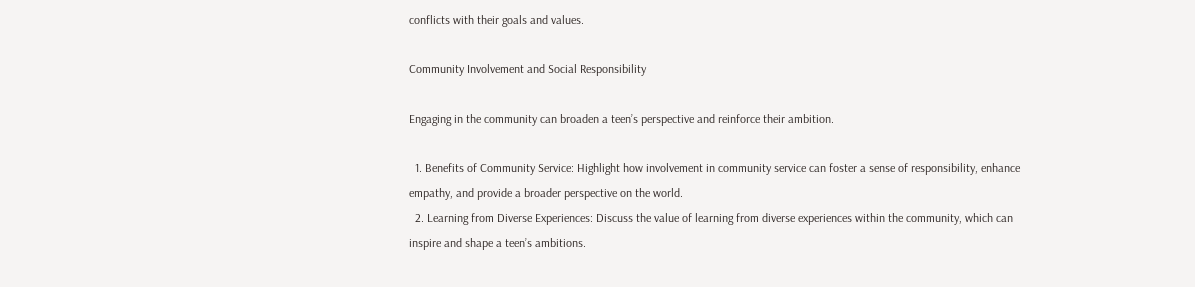conflicts with their goals and values.

Community Involvement and Social Responsibility

Engaging in the community can broaden a teen’s perspective and reinforce their ambition.

  1. Benefits of Community Service: Highlight how involvement in community service can foster a sense of responsibility, enhance empathy, and provide a broader perspective on the world.
  2. Learning from Diverse Experiences: Discuss the value of learning from diverse experiences within the community, which can inspire and shape a teen’s ambitions.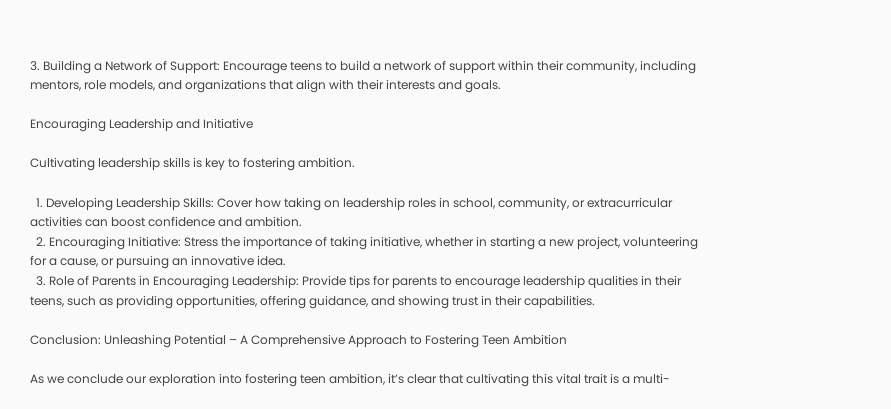3. Building a Network of Support: Encourage teens to build a network of support within their community, including mentors, role models, and organizations that align with their interests and goals.

Encouraging Leadership and Initiative

Cultivating leadership skills is key to fostering ambition.

  1. Developing Leadership Skills: Cover how taking on leadership roles in school, community, or extracurricular activities can boost confidence and ambition.
  2. Encouraging Initiative: Stress the importance of taking initiative, whether in starting a new project, volunteering for a cause, or pursuing an innovative idea.
  3. Role of Parents in Encouraging Leadership: Provide tips for parents to encourage leadership qualities in their teens, such as providing opportunities, offering guidance, and showing trust in their capabilities.

Conclusion: Unleashing Potential – A Comprehensive Approach to Fostering Teen Ambition

As we conclude our exploration into fostering teen ambition, it’s clear that cultivating this vital trait is a multi-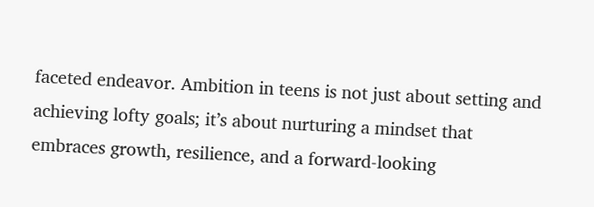faceted endeavor. Ambition in teens is not just about setting and achieving lofty goals; it’s about nurturing a mindset that embraces growth, resilience, and a forward-looking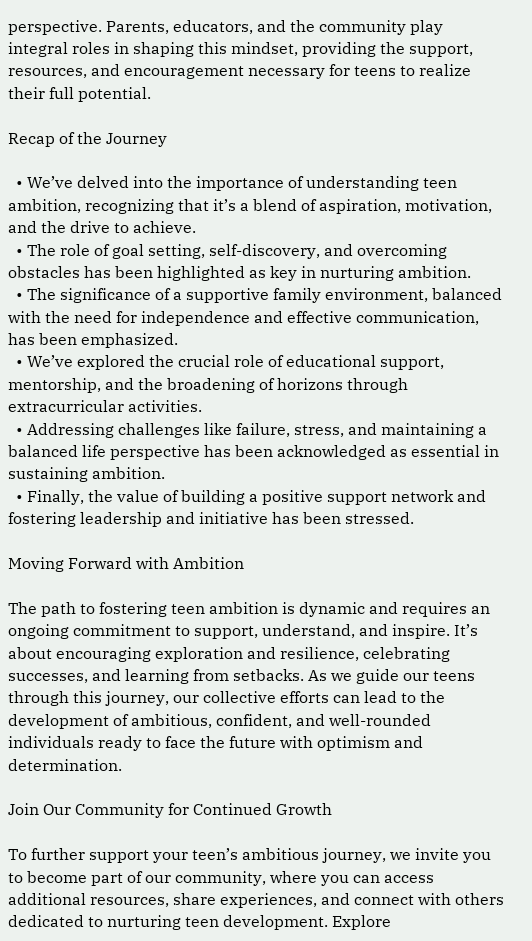perspective. Parents, educators, and the community play integral roles in shaping this mindset, providing the support, resources, and encouragement necessary for teens to realize their full potential.

Recap of the Journey

  • We’ve delved into the importance of understanding teen ambition, recognizing that it’s a blend of aspiration, motivation, and the drive to achieve.
  • The role of goal setting, self-discovery, and overcoming obstacles has been highlighted as key in nurturing ambition.
  • The significance of a supportive family environment, balanced with the need for independence and effective communication, has been emphasized.
  • We’ve explored the crucial role of educational support, mentorship, and the broadening of horizons through extracurricular activities.
  • Addressing challenges like failure, stress, and maintaining a balanced life perspective has been acknowledged as essential in sustaining ambition.
  • Finally, the value of building a positive support network and fostering leadership and initiative has been stressed.

Moving Forward with Ambition

The path to fostering teen ambition is dynamic and requires an ongoing commitment to support, understand, and inspire. It’s about encouraging exploration and resilience, celebrating successes, and learning from setbacks. As we guide our teens through this journey, our collective efforts can lead to the development of ambitious, confident, and well-rounded individuals ready to face the future with optimism and determination.

Join Our Community for Continued Growth

To further support your teen’s ambitious journey, we invite you to become part of our community, where you can access additional resources, share experiences, and connect with others dedicated to nurturing teen development. Explore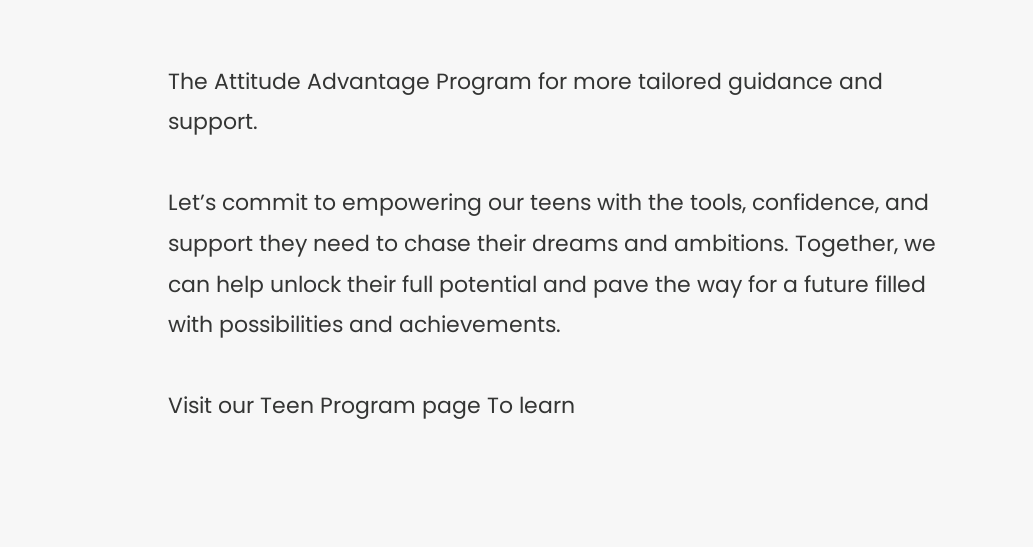The Attitude Advantage Program for more tailored guidance and support.

Let’s commit to empowering our teens with the tools, confidence, and support they need to chase their dreams and ambitions. Together, we can help unlock their full potential and pave the way for a future filled with possibilities and achievements.

Visit our Teen Program page To learn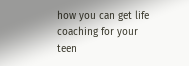how you can get life coaching for your teen